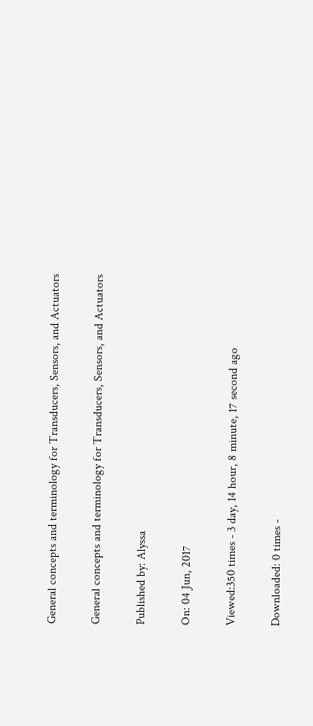General concepts and terminology for Transducers, Sensors, and Actuators

General concepts and terminology for Transducers, Sensors, and Actuators

Published by: Alyssa

On: 04 Jun, 2017

Viewed:350 times - 3 day, 14 hour, 8 minute, 17 second ago

Downloaded: 0 times -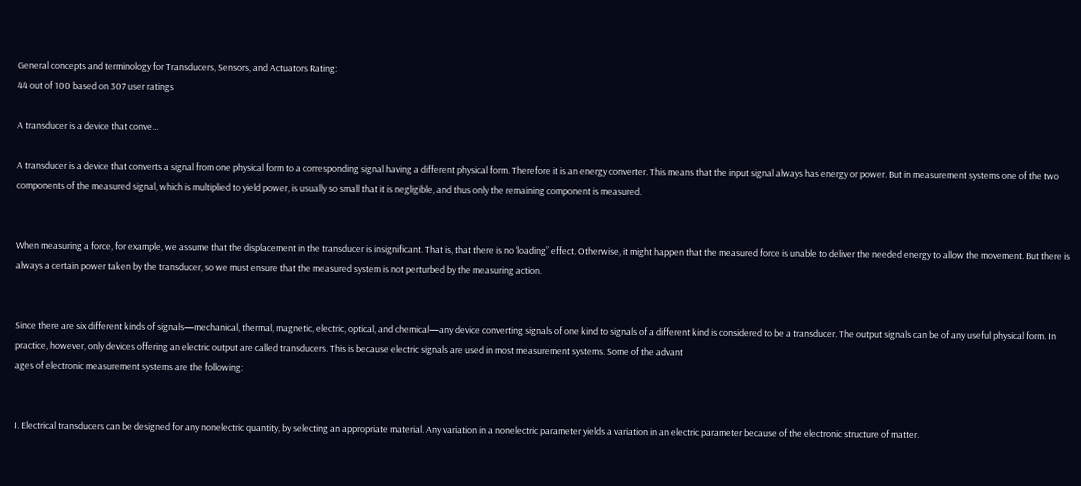General concepts and terminology for Transducers, Sensors, and Actuators Rating:
44 out of 100 based on 307 user ratings

A transducer is a device that conve...

A transducer is a device that converts a signal from one physical form to a corresponding signal having a different physical form. Therefore it is an energy converter. This means that the input signal always has energy or power. But in measurement systems one of the two components of the measured signal, which is multiplied to yield power, is usually so small that it is negligible, and thus only the remaining component is measured.


When measuring a force, for example, we assume that the displacement in the transducer is insignificant. That is, that there is no ‘loading” effect. Otherwise, it might happen that the measured force is unable to deliver the needed energy to allow the movement. But there is always a certain power taken by the transducer, so we must ensure that the measured system is not perturbed by the measuring action.


Since there are six different kinds of signals—mechanical, thermal, magnetic, electric, optical, and chemical—any device converting signals of one kind to signals of a different kind is considered to be a transducer. The output signals can be of any useful physical form. In practice, however, only devices offering an electric output are called transducers. This is because electric signals are used in most measurement systems. Some of the advant
ages of electronic measurement systems are the following:


I. Electrical transducers can be designed for any nonelectric quantity, by selecting an appropriate material. Any variation in a nonelectric parameter yields a variation in an electric parameter because of the electronic structure of matter.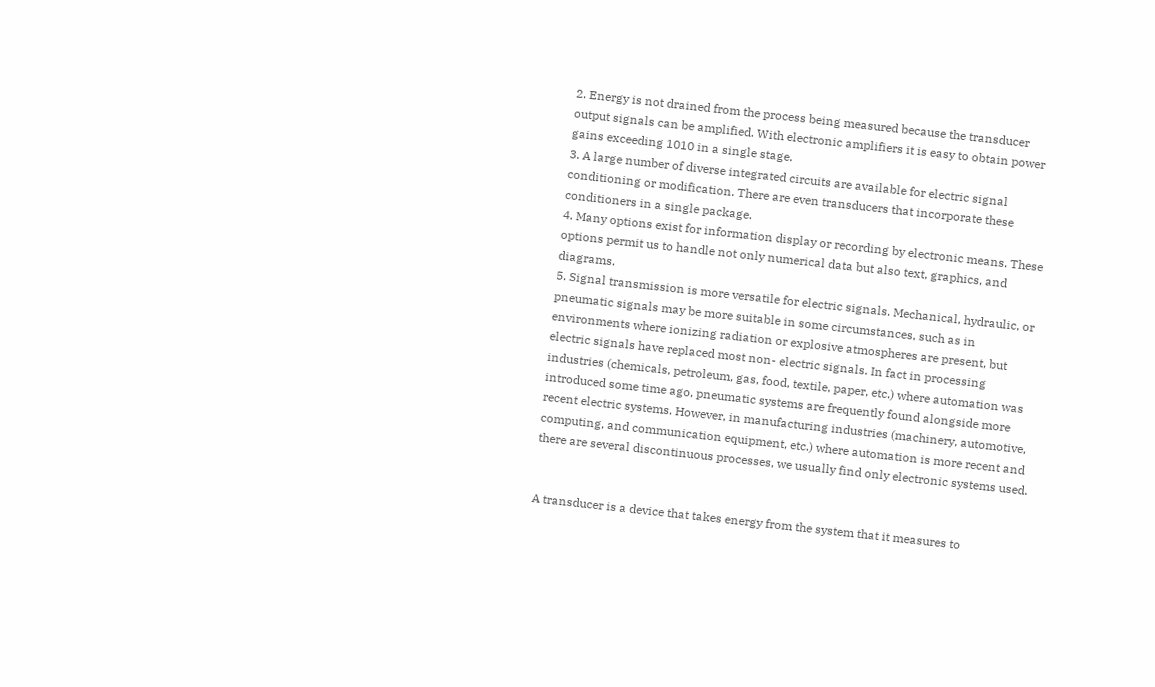2. Energy is not drained from the process being measured because the transducer output signals can be amplified. With electronic amplifiers it is easy to obtain power gains exceeding 1010 in a single stage.
3. A large number of diverse integrated circuits are available for electric signal conditioning or modification. There are even transducers that incorporate these conditioners in a single package.
4. Many options exist for information display or recording by electronic means. These options permit us to handle not only numerical data but also text, graphics, and diagrams.
5. Signal transmission is more versatile for electric signals. Mechanical, hydraulic, or pneumatic signals may be more suitable in some circumstances, such as in environments where ionizing radiation or explosive atmospheres are present, but electric signals have replaced most non- electric signals. In fact in processing industries (chemicals, petroleum, gas, food, textile, paper, etc.) where automation was introduced some time ago, pneumatic systems are frequently found alongside more recent electric systems. However, in manufacturing industries (machinery, automotive, computing, and communication equipment, etc.) where automation is more recent and there are several discontinuous processes, we usually find only electronic systems used.


A transducer is a device that takes energy from the system that it measures to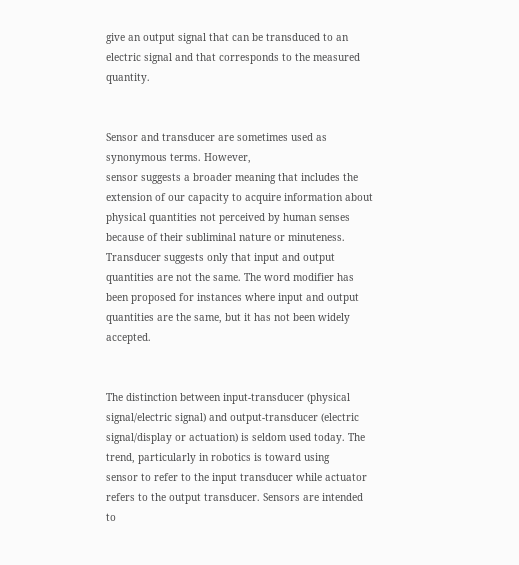give an output signal that can be transduced to an electric signal and that corresponds to the measured quantity.


Sensor and transducer are sometimes used as synonymous terms. However,
sensor suggests a broader meaning that includes the extension of our capacity to acquire information about physical quantities not perceived by human senses because of their subliminal nature or minuteness. Transducer suggests only that input and output quantities are not the same. The word modifier has been proposed for instances where input and output quantities are the same, but it has not been widely accepted.


The distinction between input-transducer (physical signal/electric signal) and output-transducer (electric signal/display or actuation) is seldom used today. The trend, particularly in robotics is toward using
sensor to refer to the input transducer while actuator refers to the output transducer. Sensors are intended to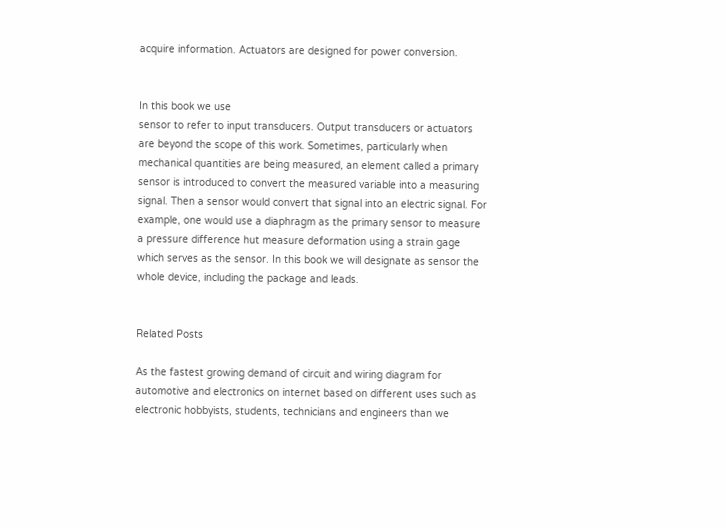acquire information. Actuators are designed for power conversion.


In this book we use
sensor to refer to input transducers. Output transducers or actuators are beyond the scope of this work. Sometimes, particularly when mechanical quantities are being measured, an element called a primary sensor is introduced to convert the measured variable into a measuring signal. Then a sensor would convert that signal into an electric signal. For example, one would use a diaphragm as the primary sensor to measure a pressure difference hut measure deformation using a strain gage which serves as the sensor. In this book we will designate as sensor the whole device, including the package and leads.


Related Posts

As the fastest growing demand of circuit and wiring diagram for automotive and electronics on internet based on different uses such as electronic hobbyists, students, technicians and engineers than we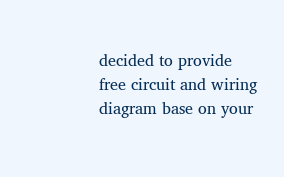decided to provide free circuit and wiring diagram base on your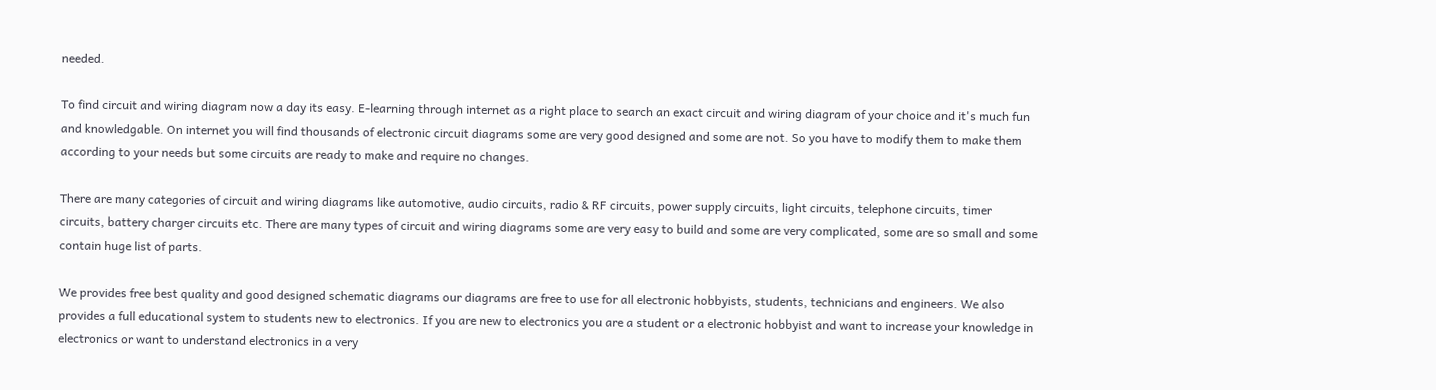needed.

To find circuit and wiring diagram now a day its easy. E-learning through internet as a right place to search an exact circuit and wiring diagram of your choice and it's much fun and knowledgable. On internet you will find thousands of electronic circuit diagrams some are very good designed and some are not. So you have to modify them to make them according to your needs but some circuits are ready to make and require no changes.

There are many categories of circuit and wiring diagrams like automotive, audio circuits, radio & RF circuits, power supply circuits, light circuits, telephone circuits, timer circuits, battery charger circuits etc. There are many types of circuit and wiring diagrams some are very easy to build and some are very complicated, some are so small and some contain huge list of parts.

We provides free best quality and good designed schematic diagrams our diagrams are free to use for all electronic hobbyists, students, technicians and engineers. We also provides a full educational system to students new to electronics. If you are new to electronics you are a student or a electronic hobbyist and want to increase your knowledge in electronics or want to understand electronics in a very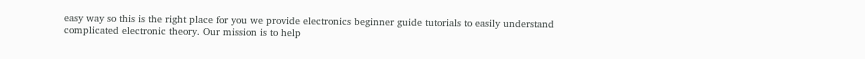easy way so this is the right place for you we provide electronics beginner guide tutorials to easily understand complicated electronic theory. Our mission is to help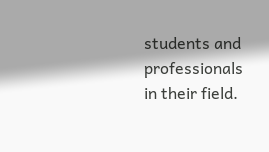students and professionals in their field.